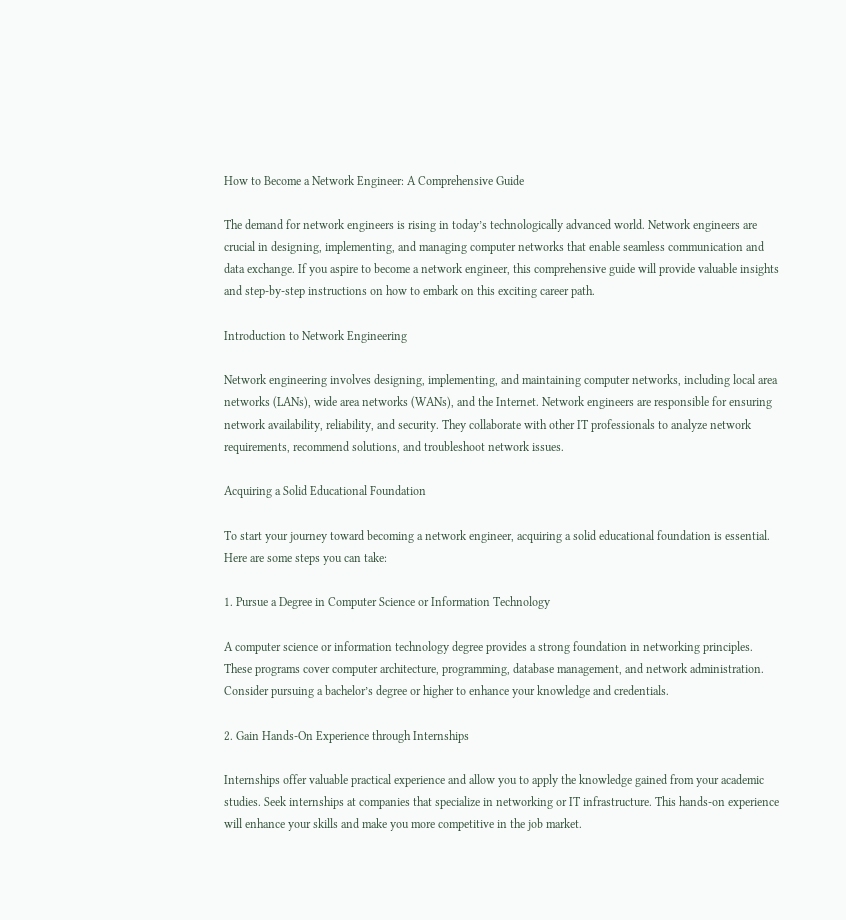How to Become a Network Engineer: A Comprehensive Guide

The demand for network engineers is rising in today’s technologically advanced world. Network engineers are crucial in designing, implementing, and managing computer networks that enable seamless communication and data exchange. If you aspire to become a network engineer, this comprehensive guide will provide valuable insights and step-by-step instructions on how to embark on this exciting career path.

Introduction to Network Engineering

Network engineering involves designing, implementing, and maintaining computer networks, including local area networks (LANs), wide area networks (WANs), and the Internet. Network engineers are responsible for ensuring network availability, reliability, and security. They collaborate with other IT professionals to analyze network requirements, recommend solutions, and troubleshoot network issues.

Acquiring a Solid Educational Foundation

To start your journey toward becoming a network engineer, acquiring a solid educational foundation is essential. Here are some steps you can take:

1. Pursue a Degree in Computer Science or Information Technology

A computer science or information technology degree provides a strong foundation in networking principles. These programs cover computer architecture, programming, database management, and network administration. Consider pursuing a bachelor’s degree or higher to enhance your knowledge and credentials.

2. Gain Hands-On Experience through Internships

Internships offer valuable practical experience and allow you to apply the knowledge gained from your academic studies. Seek internships at companies that specialize in networking or IT infrastructure. This hands-on experience will enhance your skills and make you more competitive in the job market.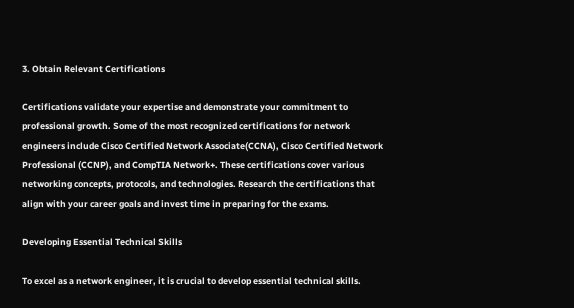3. Obtain Relevant Certifications

Certifications validate your expertise and demonstrate your commitment to professional growth. Some of the most recognized certifications for network engineers include Cisco Certified Network Associate(CCNA), Cisco Certified Network Professional (CCNP), and CompTIA Network+. These certifications cover various networking concepts, protocols, and technologies. Research the certifications that align with your career goals and invest time in preparing for the exams.

Developing Essential Technical Skills

To excel as a network engineer, it is crucial to develop essential technical skills.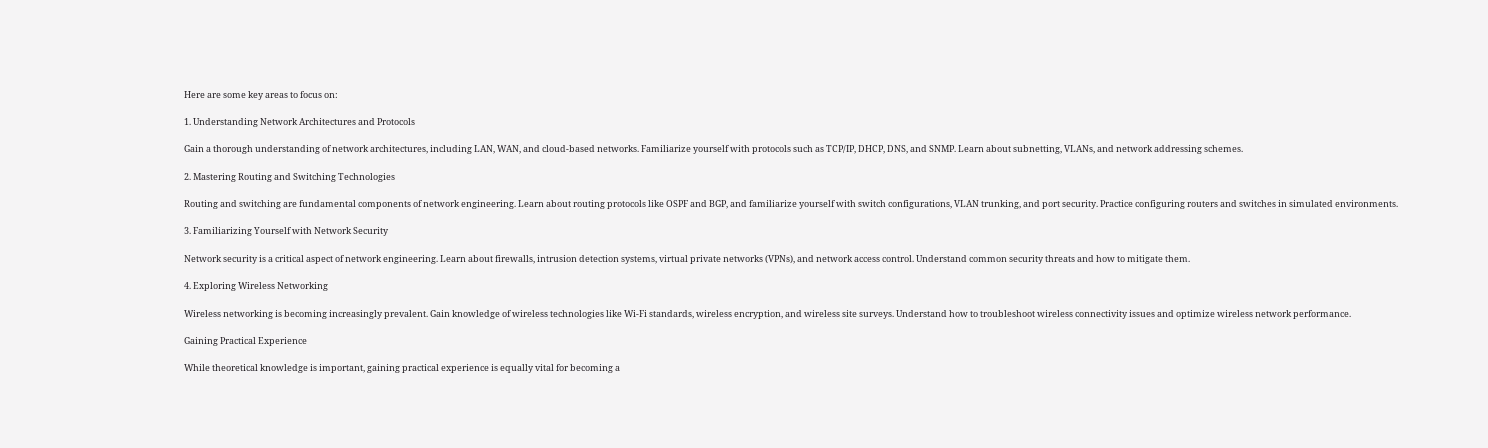Here are some key areas to focus on:

1. Understanding Network Architectures and Protocols

Gain a thorough understanding of network architectures, including LAN, WAN, and cloud-based networks. Familiarize yourself with protocols such as TCP/IP, DHCP, DNS, and SNMP. Learn about subnetting, VLANs, and network addressing schemes.

2. Mastering Routing and Switching Technologies

Routing and switching are fundamental components of network engineering. Learn about routing protocols like OSPF and BGP, and familiarize yourself with switch configurations, VLAN trunking, and port security. Practice configuring routers and switches in simulated environments.

3. Familiarizing Yourself with Network Security

Network security is a critical aspect of network engineering. Learn about firewalls, intrusion detection systems, virtual private networks (VPNs), and network access control. Understand common security threats and how to mitigate them.

4. Exploring Wireless Networking

Wireless networking is becoming increasingly prevalent. Gain knowledge of wireless technologies like Wi-Fi standards, wireless encryption, and wireless site surveys. Understand how to troubleshoot wireless connectivity issues and optimize wireless network performance.

Gaining Practical Experience

While theoretical knowledge is important, gaining practical experience is equally vital for becoming a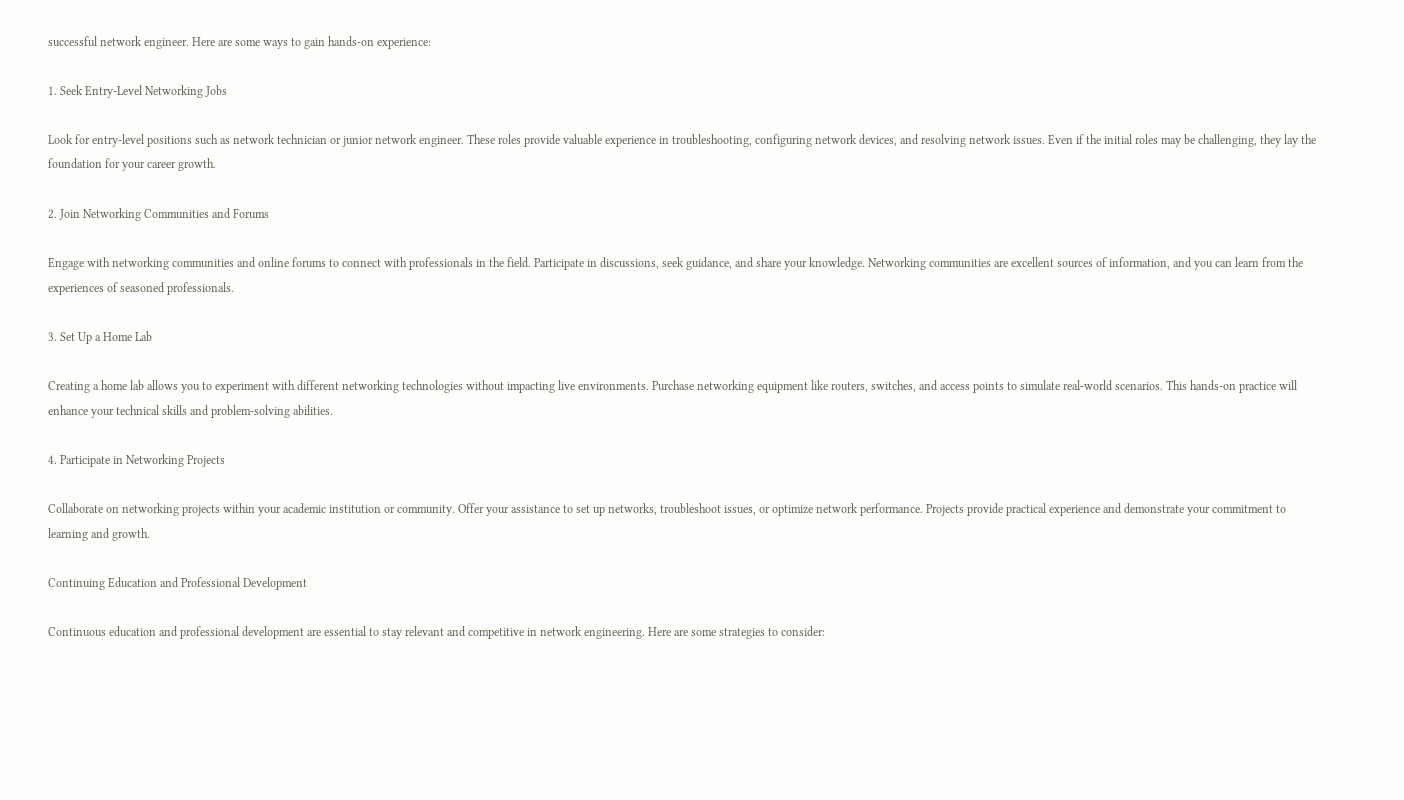successful network engineer. Here are some ways to gain hands-on experience:

1. Seek Entry-Level Networking Jobs

Look for entry-level positions such as network technician or junior network engineer. These roles provide valuable experience in troubleshooting, configuring network devices, and resolving network issues. Even if the initial roles may be challenging, they lay the foundation for your career growth.

2. Join Networking Communities and Forums

Engage with networking communities and online forums to connect with professionals in the field. Participate in discussions, seek guidance, and share your knowledge. Networking communities are excellent sources of information, and you can learn from the experiences of seasoned professionals.

3. Set Up a Home Lab

Creating a home lab allows you to experiment with different networking technologies without impacting live environments. Purchase networking equipment like routers, switches, and access points to simulate real-world scenarios. This hands-on practice will enhance your technical skills and problem-solving abilities.

4. Participate in Networking Projects

Collaborate on networking projects within your academic institution or community. Offer your assistance to set up networks, troubleshoot issues, or optimize network performance. Projects provide practical experience and demonstrate your commitment to learning and growth.

Continuing Education and Professional Development

Continuous education and professional development are essential to stay relevant and competitive in network engineering. Here are some strategies to consider: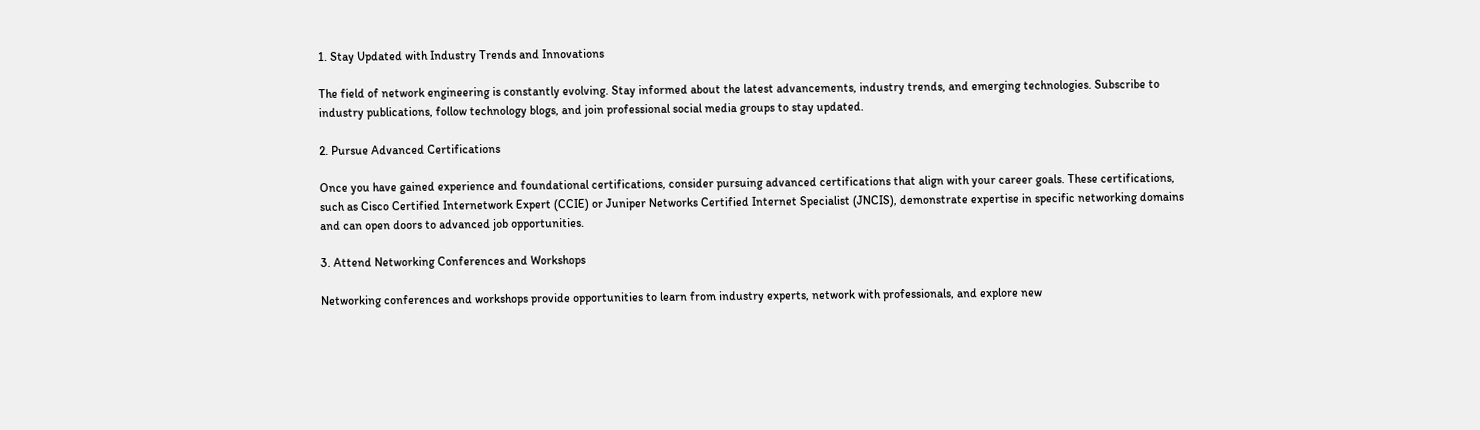1. Stay Updated with Industry Trends and Innovations

The field of network engineering is constantly evolving. Stay informed about the latest advancements, industry trends, and emerging technologies. Subscribe to industry publications, follow technology blogs, and join professional social media groups to stay updated.

2. Pursue Advanced Certifications

Once you have gained experience and foundational certifications, consider pursuing advanced certifications that align with your career goals. These certifications, such as Cisco Certified Internetwork Expert (CCIE) or Juniper Networks Certified Internet Specialist (JNCIS), demonstrate expertise in specific networking domains and can open doors to advanced job opportunities.

3. Attend Networking Conferences and Workshops

Networking conferences and workshops provide opportunities to learn from industry experts, network with professionals, and explore new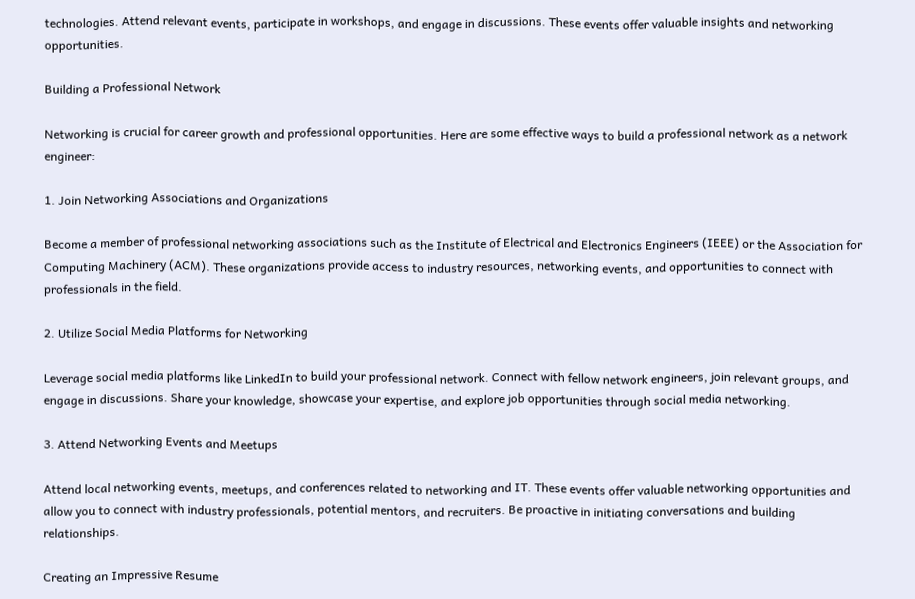technologies. Attend relevant events, participate in workshops, and engage in discussions. These events offer valuable insights and networking opportunities.

Building a Professional Network

Networking is crucial for career growth and professional opportunities. Here are some effective ways to build a professional network as a network engineer:

1. Join Networking Associations and Organizations

Become a member of professional networking associations such as the Institute of Electrical and Electronics Engineers (IEEE) or the Association for Computing Machinery (ACM). These organizations provide access to industry resources, networking events, and opportunities to connect with professionals in the field.

2. Utilize Social Media Platforms for Networking

Leverage social media platforms like LinkedIn to build your professional network. Connect with fellow network engineers, join relevant groups, and engage in discussions. Share your knowledge, showcase your expertise, and explore job opportunities through social media networking.

3. Attend Networking Events and Meetups

Attend local networking events, meetups, and conferences related to networking and IT. These events offer valuable networking opportunities and allow you to connect with industry professionals, potential mentors, and recruiters. Be proactive in initiating conversations and building relationships.

Creating an Impressive Resume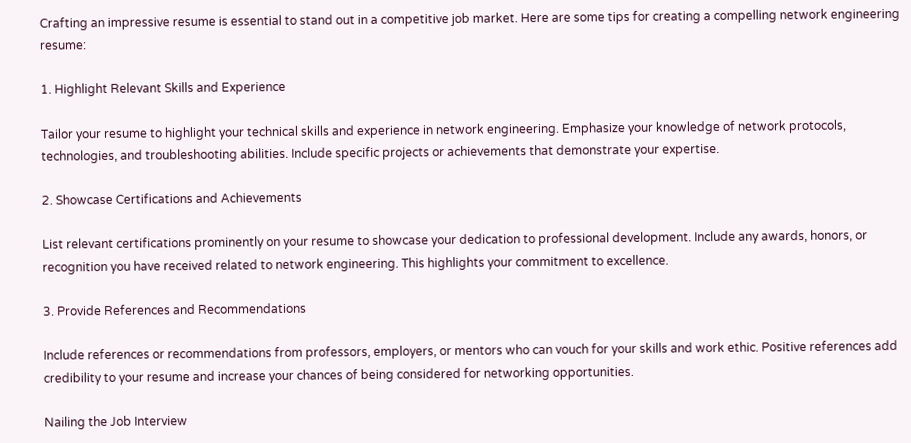Crafting an impressive resume is essential to stand out in a competitive job market. Here are some tips for creating a compelling network engineering resume:

1. Highlight Relevant Skills and Experience

Tailor your resume to highlight your technical skills and experience in network engineering. Emphasize your knowledge of network protocols, technologies, and troubleshooting abilities. Include specific projects or achievements that demonstrate your expertise.

2. Showcase Certifications and Achievements

List relevant certifications prominently on your resume to showcase your dedication to professional development. Include any awards, honors, or recognition you have received related to network engineering. This highlights your commitment to excellence.

3. Provide References and Recommendations

Include references or recommendations from professors, employers, or mentors who can vouch for your skills and work ethic. Positive references add credibility to your resume and increase your chances of being considered for networking opportunities.

Nailing the Job Interview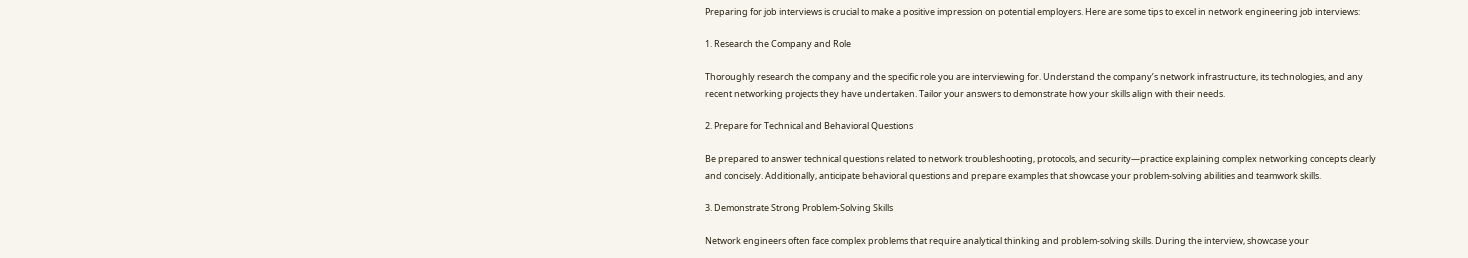Preparing for job interviews is crucial to make a positive impression on potential employers. Here are some tips to excel in network engineering job interviews:

1. Research the Company and Role

Thoroughly research the company and the specific role you are interviewing for. Understand the company’s network infrastructure, its technologies, and any recent networking projects they have undertaken. Tailor your answers to demonstrate how your skills align with their needs.

2. Prepare for Technical and Behavioral Questions

Be prepared to answer technical questions related to network troubleshooting, protocols, and security—practice explaining complex networking concepts clearly and concisely. Additionally, anticipate behavioral questions and prepare examples that showcase your problem-solving abilities and teamwork skills.

3. Demonstrate Strong Problem-Solving Skills

Network engineers often face complex problems that require analytical thinking and problem-solving skills. During the interview, showcase your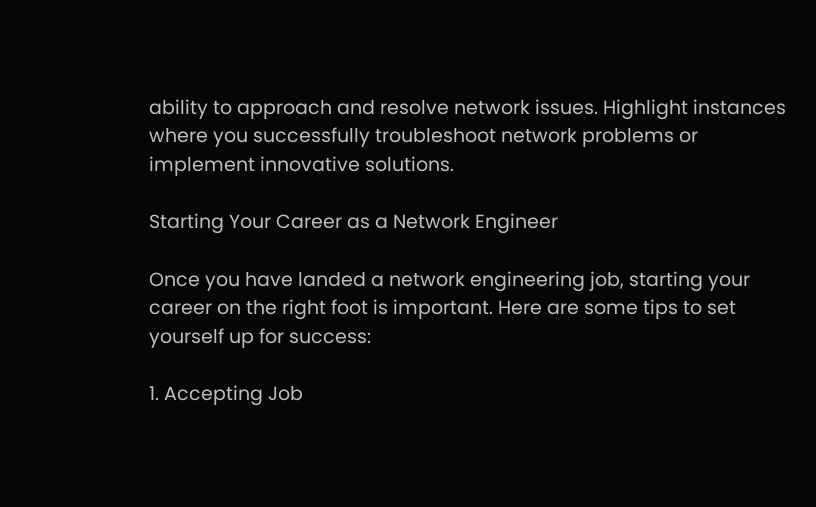ability to approach and resolve network issues. Highlight instances where you successfully troubleshoot network problems or implement innovative solutions.

Starting Your Career as a Network Engineer

Once you have landed a network engineering job, starting your career on the right foot is important. Here are some tips to set yourself up for success:

1. Accepting Job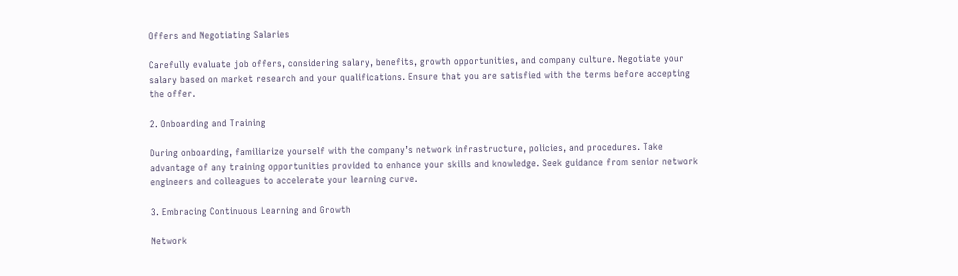Offers and Negotiating Salaries

Carefully evaluate job offers, considering salary, benefits, growth opportunities, and company culture. Negotiate your salary based on market research and your qualifications. Ensure that you are satisfied with the terms before accepting the offer.

2. Onboarding and Training

During onboarding, familiarize yourself with the company’s network infrastructure, policies, and procedures. Take advantage of any training opportunities provided to enhance your skills and knowledge. Seek guidance from senior network engineers and colleagues to accelerate your learning curve.

3. Embracing Continuous Learning and Growth

Network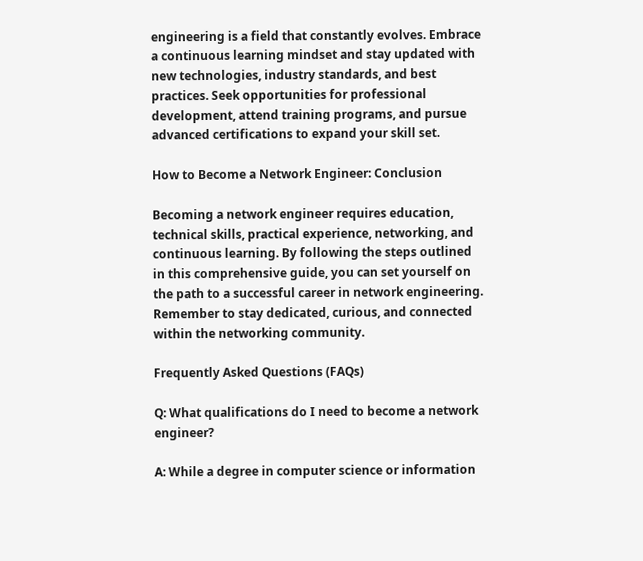engineering is a field that constantly evolves. Embrace a continuous learning mindset and stay updated with new technologies, industry standards, and best practices. Seek opportunities for professional development, attend training programs, and pursue advanced certifications to expand your skill set.

How to Become a Network Engineer: Conclusion

Becoming a network engineer requires education, technical skills, practical experience, networking, and continuous learning. By following the steps outlined in this comprehensive guide, you can set yourself on the path to a successful career in network engineering. Remember to stay dedicated, curious, and connected within the networking community.

Frequently Asked Questions (FAQs)

Q: What qualifications do I need to become a network engineer?

A: While a degree in computer science or information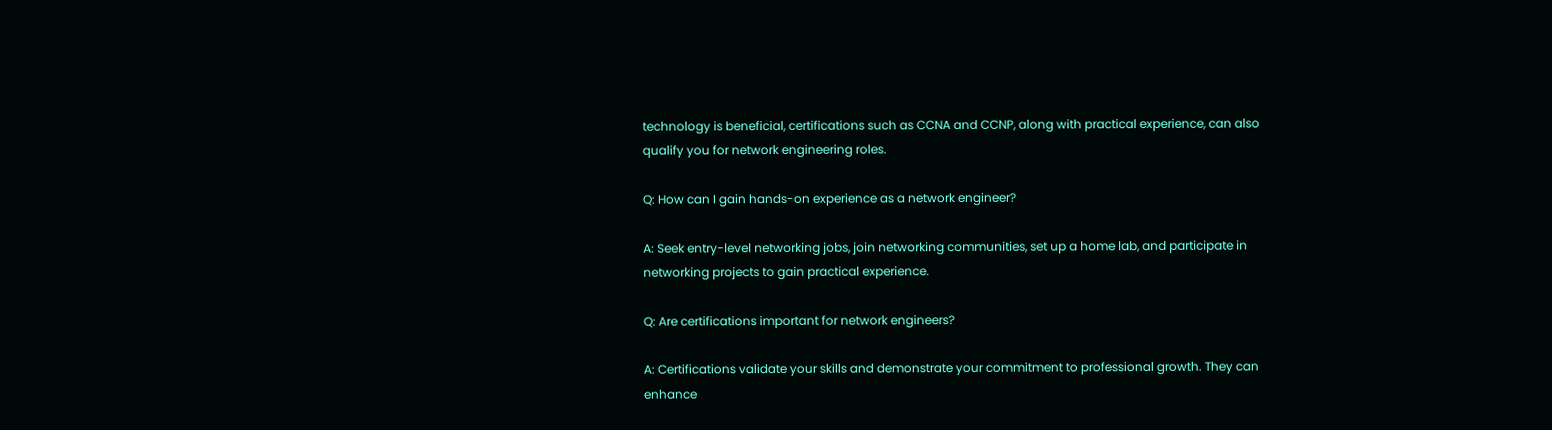technology is beneficial, certifications such as CCNA and CCNP, along with practical experience, can also qualify you for network engineering roles.

Q: How can I gain hands-on experience as a network engineer?

A: Seek entry-level networking jobs, join networking communities, set up a home lab, and participate in networking projects to gain practical experience.

Q: Are certifications important for network engineers?

A: Certifications validate your skills and demonstrate your commitment to professional growth. They can enhance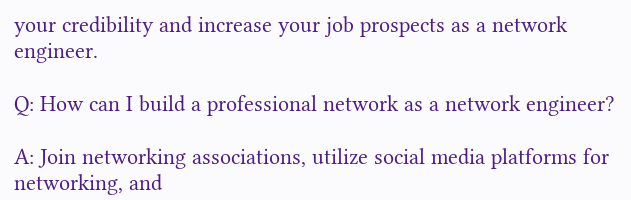your credibility and increase your job prospects as a network engineer.

Q: How can I build a professional network as a network engineer?

A: Join networking associations, utilize social media platforms for networking, and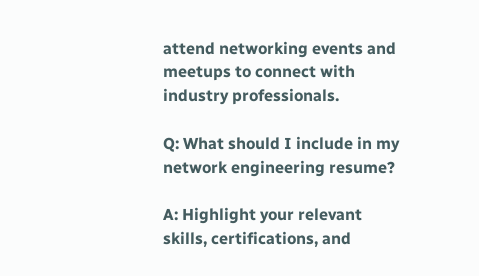attend networking events and meetups to connect with industry professionals.

Q: What should I include in my network engineering resume?

A: Highlight your relevant skills, certifications, and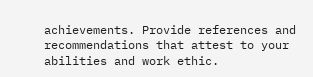achievements. Provide references and recommendations that attest to your abilities and work ethic.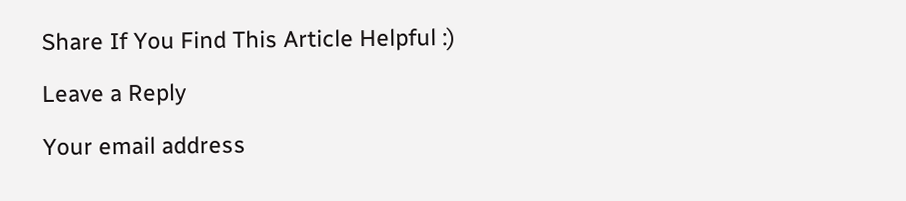Share If You Find This Article Helpful :)

Leave a Reply

Your email address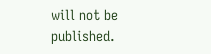will not be published.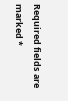Required fields are marked *